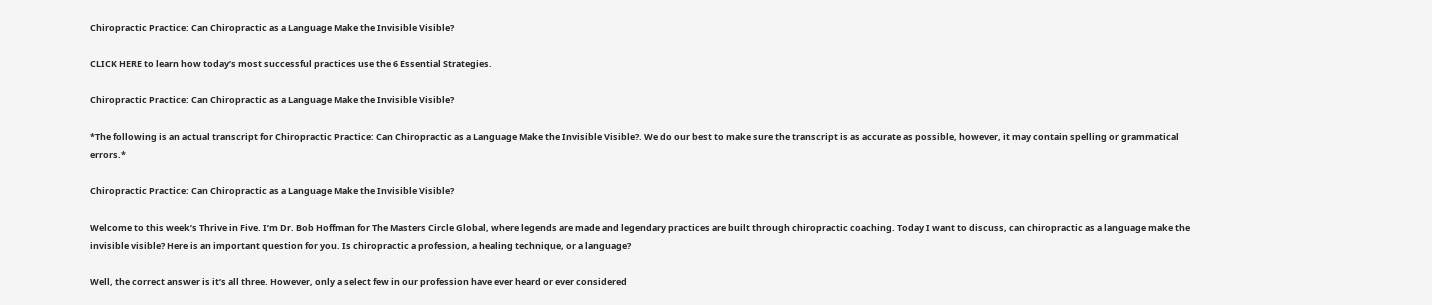Chiropractic Practice: Can Chiropractic as a Language Make the Invisible Visible?

CLICK HERE to learn how today’s most successful practices use the 6 Essential Strategies.

Chiropractic Practice: Can Chiropractic as a Language Make the Invisible Visible?

*The following is an actual transcript for Chiropractic Practice: Can Chiropractic as a Language Make the Invisible Visible?. We do our best to make sure the transcript is as accurate as possible, however, it may contain spelling or grammatical errors.*

Chiropractic Practice: Can Chiropractic as a Language Make the Invisible Visible?

Welcome to this week’s Thrive in Five. I’m Dr. Bob Hoffman for The Masters Circle Global, where legends are made and legendary practices are built through chiropractic coaching. Today I want to discuss, can chiropractic as a language make the invisible visible? Here is an important question for you. Is chiropractic a profession, a healing technique, or a language?

Well, the correct answer is it’s all three. However, only a select few in our profession have ever heard or ever considered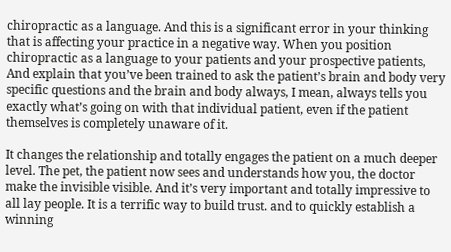chiropractic as a language. And this is a significant error in your thinking that is affecting your practice in a negative way. When you position chiropractic as a language to your patients and your prospective patients, And explain that you’ve been trained to ask the patient’s brain and body very specific questions and the brain and body always, I mean, always tells you exactly what’s going on with that individual patient, even if the patient themselves is completely unaware of it.

It changes the relationship and totally engages the patient on a much deeper level. The pet, the patient now sees and understands how you, the doctor make the invisible visible. And it’s very important and totally impressive to all lay people. It is a terrific way to build trust. and to quickly establish a winning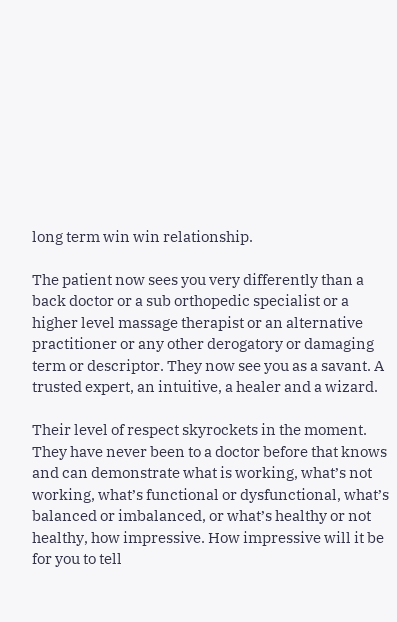long term win win relationship.

The patient now sees you very differently than a back doctor or a sub orthopedic specialist or a higher level massage therapist or an alternative practitioner or any other derogatory or damaging term or descriptor. They now see you as a savant. A trusted expert, an intuitive, a healer and a wizard.

Their level of respect skyrockets in the moment. They have never been to a doctor before that knows and can demonstrate what is working, what’s not working, what’s functional or dysfunctional, what’s balanced or imbalanced, or what’s healthy or not healthy, how impressive. How impressive will it be for you to tell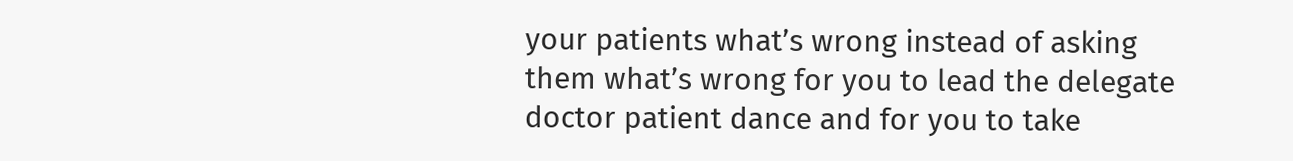your patients what’s wrong instead of asking them what’s wrong for you to lead the delegate doctor patient dance and for you to take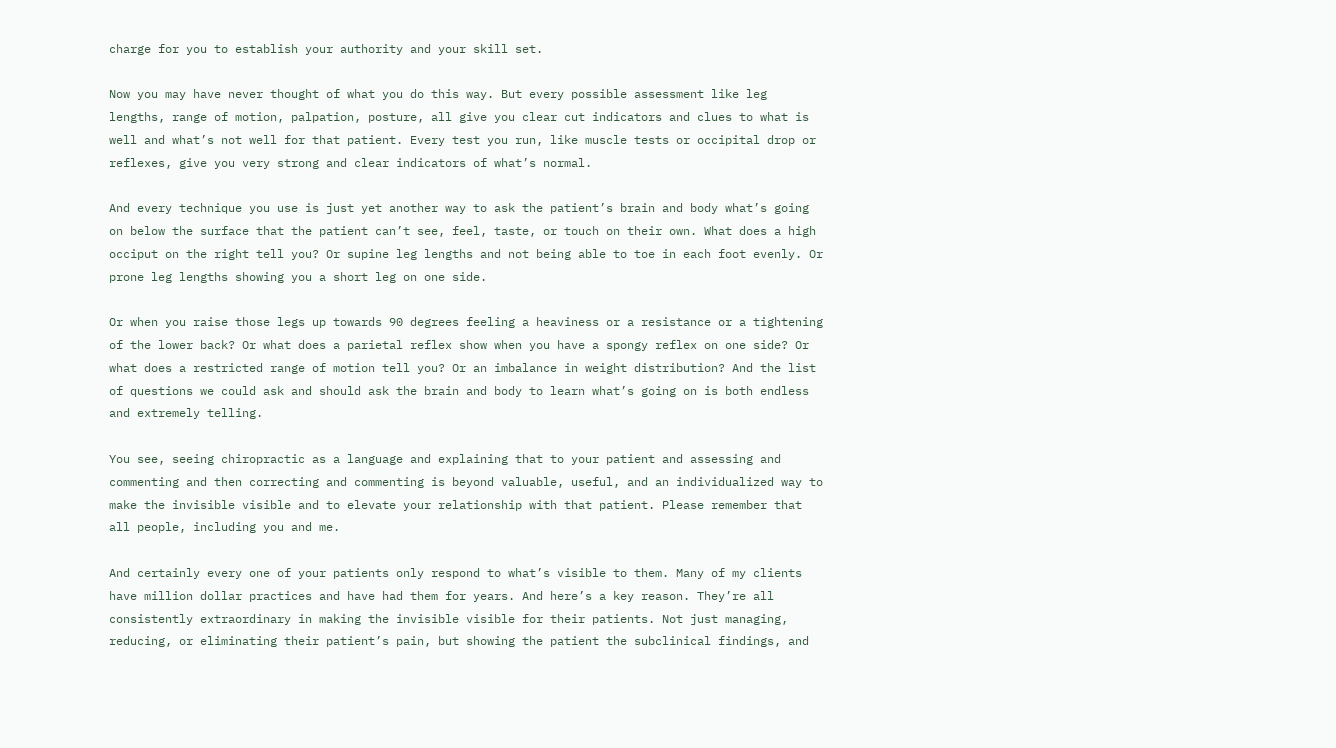charge for you to establish your authority and your skill set.

Now you may have never thought of what you do this way. But every possible assessment like leg lengths, range of motion, palpation, posture, all give you clear cut indicators and clues to what is well and what’s not well for that patient. Every test you run, like muscle tests or occipital drop or reflexes, give you very strong and clear indicators of what’s normal.

And every technique you use is just yet another way to ask the patient’s brain and body what’s going on below the surface that the patient can’t see, feel, taste, or touch on their own. What does a high occiput on the right tell you? Or supine leg lengths and not being able to toe in each foot evenly. Or prone leg lengths showing you a short leg on one side.

Or when you raise those legs up towards 90 degrees feeling a heaviness or a resistance or a tightening of the lower back? Or what does a parietal reflex show when you have a spongy reflex on one side? Or what does a restricted range of motion tell you? Or an imbalance in weight distribution? And the list of questions we could ask and should ask the brain and body to learn what’s going on is both endless and extremely telling.

You see, seeing chiropractic as a language and explaining that to your patient and assessing and commenting and then correcting and commenting is beyond valuable, useful, and an individualized way to make the invisible visible and to elevate your relationship with that patient. Please remember that all people, including you and me.

And certainly every one of your patients only respond to what’s visible to them. Many of my clients have million dollar practices and have had them for years. And here’s a key reason. They’re all consistently extraordinary in making the invisible visible for their patients. Not just managing, reducing, or eliminating their patient’s pain, but showing the patient the subclinical findings, and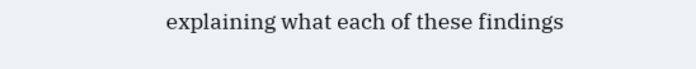explaining what each of these findings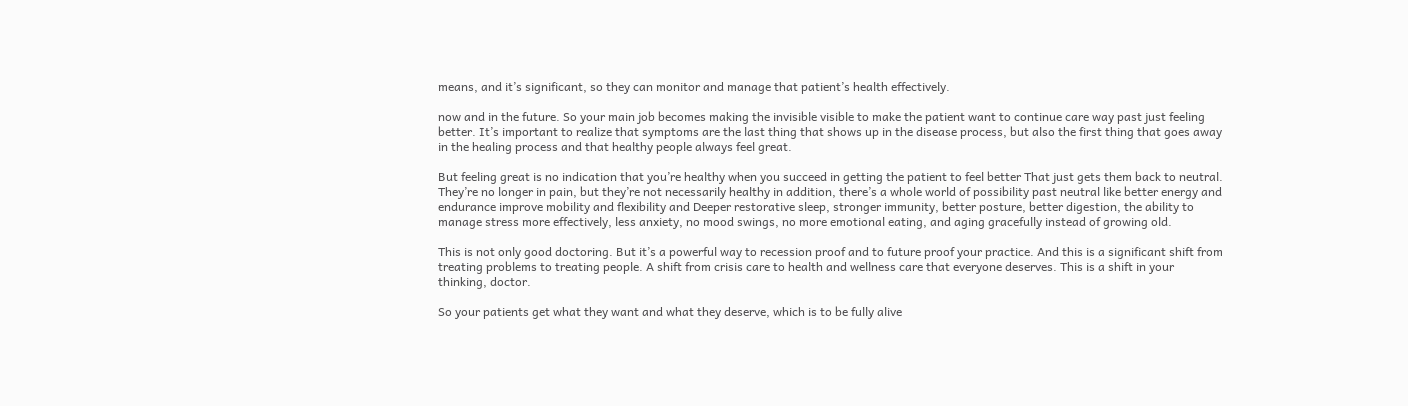means, and it’s significant, so they can monitor and manage that patient’s health effectively.

now and in the future. So your main job becomes making the invisible visible to make the patient want to continue care way past just feeling better. It’s important to realize that symptoms are the last thing that shows up in the disease process, but also the first thing that goes away in the healing process and that healthy people always feel great.

But feeling great is no indication that you’re healthy when you succeed in getting the patient to feel better That just gets them back to neutral. They’re no longer in pain, but they’re not necessarily healthy in addition, there’s a whole world of possibility past neutral like better energy and endurance improve mobility and flexibility and Deeper restorative sleep, stronger immunity, better posture, better digestion, the ability to manage stress more effectively, less anxiety, no mood swings, no more emotional eating, and aging gracefully instead of growing old.

This is not only good doctoring. But it’s a powerful way to recession proof and to future proof your practice. And this is a significant shift from treating problems to treating people. A shift from crisis care to health and wellness care that everyone deserves. This is a shift in your thinking, doctor.

So your patients get what they want and what they deserve, which is to be fully alive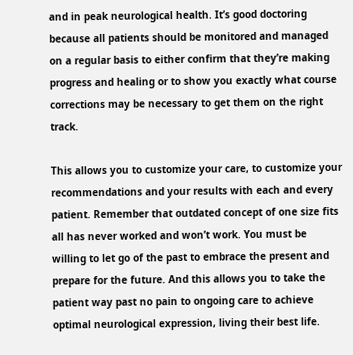and in peak neurological health. It’s good doctoring because all patients should be monitored and managed on a regular basis to either confirm that they’re making progress and healing or to show you exactly what course corrections may be necessary to get them on the right track.

This allows you to customize your care, to customize your recommendations and your results with each and every patient. Remember that outdated concept of one size fits all has never worked and won’t work. You must be willing to let go of the past to embrace the present and prepare for the future. And this allows you to take the patient way past no pain to ongoing care to achieve optimal neurological expression, living their best life.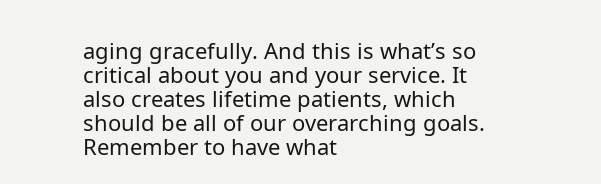aging gracefully. And this is what’s so critical about you and your service. It also creates lifetime patients, which should be all of our overarching goals. Remember to have what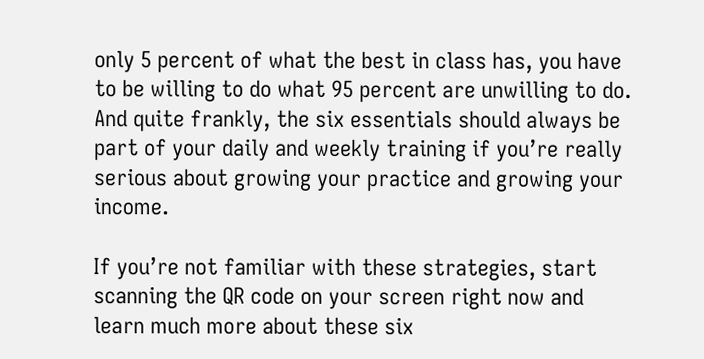only 5 percent of what the best in class has, you have to be willing to do what 95 percent are unwilling to do. And quite frankly, the six essentials should always be part of your daily and weekly training if you’re really serious about growing your practice and growing your income.

If you’re not familiar with these strategies, start scanning the QR code on your screen right now and learn much more about these six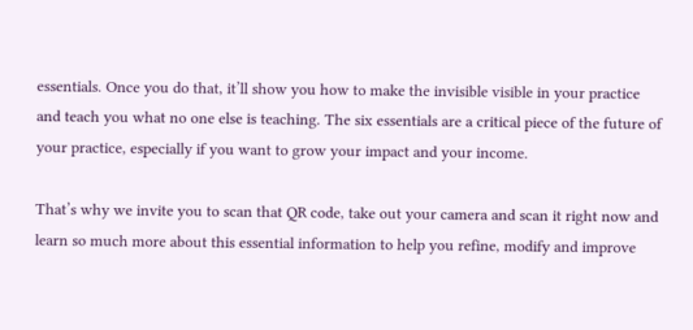essentials. Once you do that, it’ll show you how to make the invisible visible in your practice and teach you what no one else is teaching. The six essentials are a critical piece of the future of your practice, especially if you want to grow your impact and your income.

That’s why we invite you to scan that QR code, take out your camera and scan it right now and learn so much more about this essential information to help you refine, modify and improve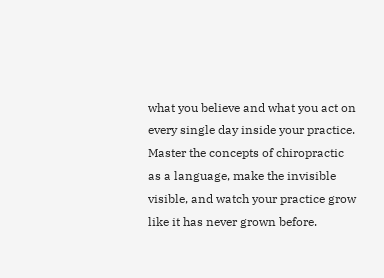what you believe and what you act on every single day inside your practice. Master the concepts of chiropractic as a language, make the invisible visible, and watch your practice grow like it has never grown before.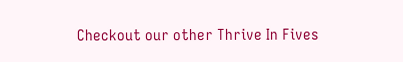Checkout our other Thrive In Fives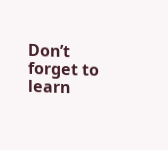Don’t forget to learn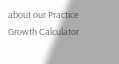about our Practice Growth Calculator